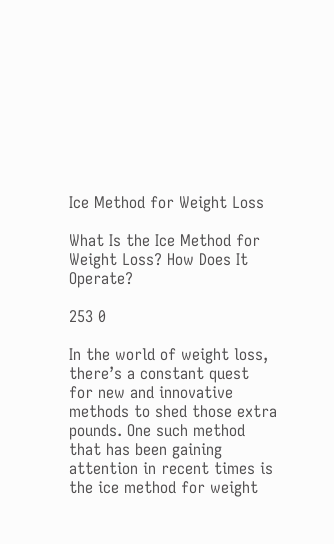Ice Method for Weight Loss

What Is the Ice Method for Weight Loss? How Does It Operate?

253 0

In the world of weight loss, there’s a constant quest for new and innovative methods to shed those extra pounds. One such method that has been gaining attention in recent times is the ice method for weight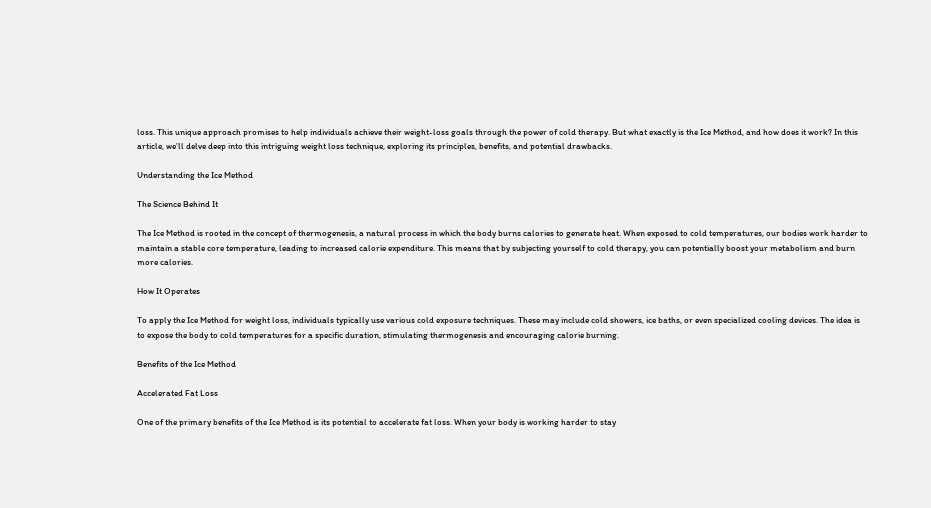loss. This unique approach promises to help individuals achieve their weight-loss goals through the power of cold therapy. But what exactly is the Ice Method, and how does it work? In this article, we’ll delve deep into this intriguing weight loss technique, exploring its principles, benefits, and potential drawbacks.

Understanding the Ice Method

The Science Behind It

The Ice Method is rooted in the concept of thermogenesis, a natural process in which the body burns calories to generate heat. When exposed to cold temperatures, our bodies work harder to maintain a stable core temperature, leading to increased calorie expenditure. This means that by subjecting yourself to cold therapy, you can potentially boost your metabolism and burn more calories.

How It Operates

To apply the Ice Method for weight loss, individuals typically use various cold exposure techniques. These may include cold showers, ice baths, or even specialized cooling devices. The idea is to expose the body to cold temperatures for a specific duration, stimulating thermogenesis and encouraging calorie burning.

Benefits of the Ice Method

Accelerated Fat Loss

One of the primary benefits of the Ice Method is its potential to accelerate fat loss. When your body is working harder to stay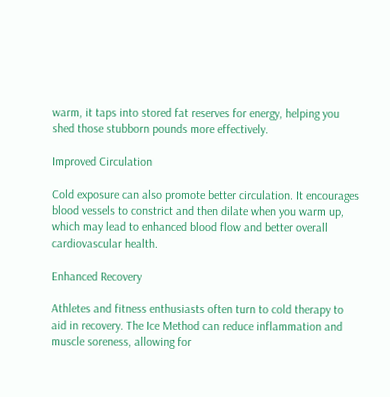warm, it taps into stored fat reserves for energy, helping you shed those stubborn pounds more effectively.

Improved Circulation

Cold exposure can also promote better circulation. It encourages blood vessels to constrict and then dilate when you warm up, which may lead to enhanced blood flow and better overall cardiovascular health.

Enhanced Recovery

Athletes and fitness enthusiasts often turn to cold therapy to aid in recovery. The Ice Method can reduce inflammation and muscle soreness, allowing for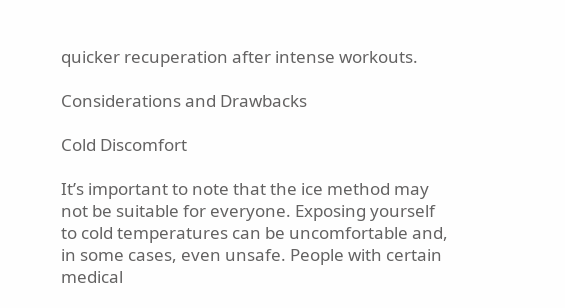quicker recuperation after intense workouts.

Considerations and Drawbacks

Cold Discomfort

It’s important to note that the ice method may not be suitable for everyone. Exposing yourself to cold temperatures can be uncomfortable and, in some cases, even unsafe. People with certain medical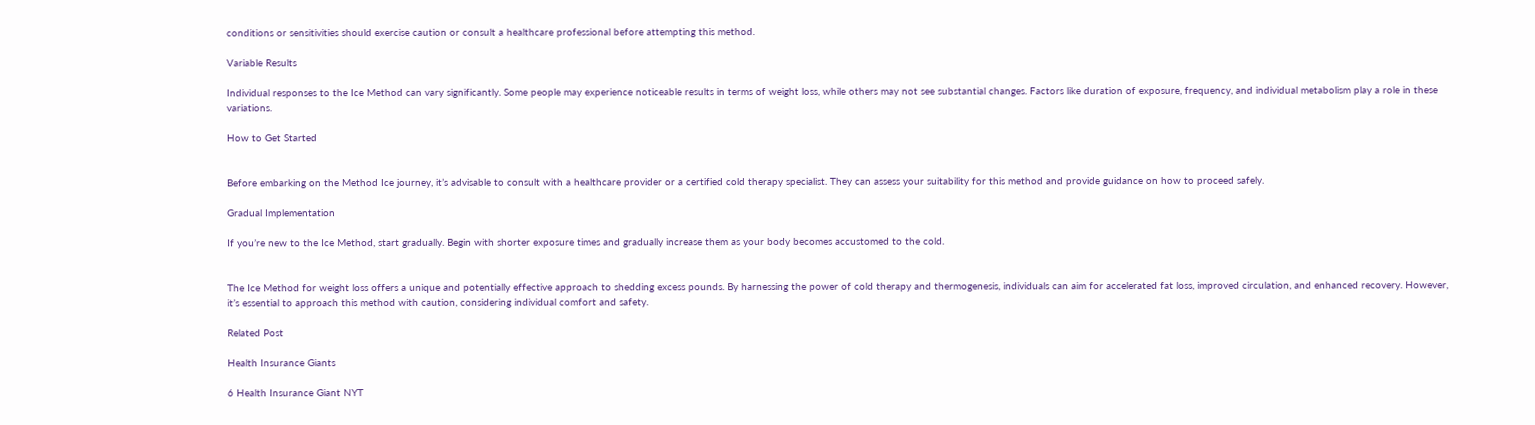conditions or sensitivities should exercise caution or consult a healthcare professional before attempting this method.

Variable Results

Individual responses to the Ice Method can vary significantly. Some people may experience noticeable results in terms of weight loss, while others may not see substantial changes. Factors like duration of exposure, frequency, and individual metabolism play a role in these variations.

How to Get Started


Before embarking on the Method Ice journey, it’s advisable to consult with a healthcare provider or a certified cold therapy specialist. They can assess your suitability for this method and provide guidance on how to proceed safely.

Gradual Implementation

If you’re new to the Ice Method, start gradually. Begin with shorter exposure times and gradually increase them as your body becomes accustomed to the cold.


The Ice Method for weight loss offers a unique and potentially effective approach to shedding excess pounds. By harnessing the power of cold therapy and thermogenesis, individuals can aim for accelerated fat loss, improved circulation, and enhanced recovery. However, it’s essential to approach this method with caution, considering individual comfort and safety.

Related Post

Health Insurance Giants

6 Health Insurance Giant NYT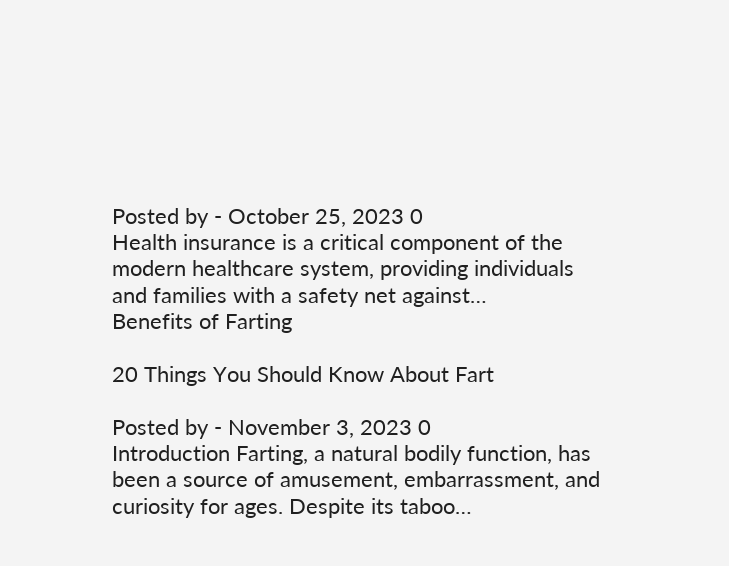Posted by - October 25, 2023 0
Health insurance is a critical component of the modern healthcare system, providing individuals and families with a safety net against…
Benefits of Farting

20 Things You Should Know About Fart

Posted by - November 3, 2023 0
Introduction Farting, a natural bodily function, has been a source of amusement, embarrassment, and curiosity for ages. Despite its taboo…